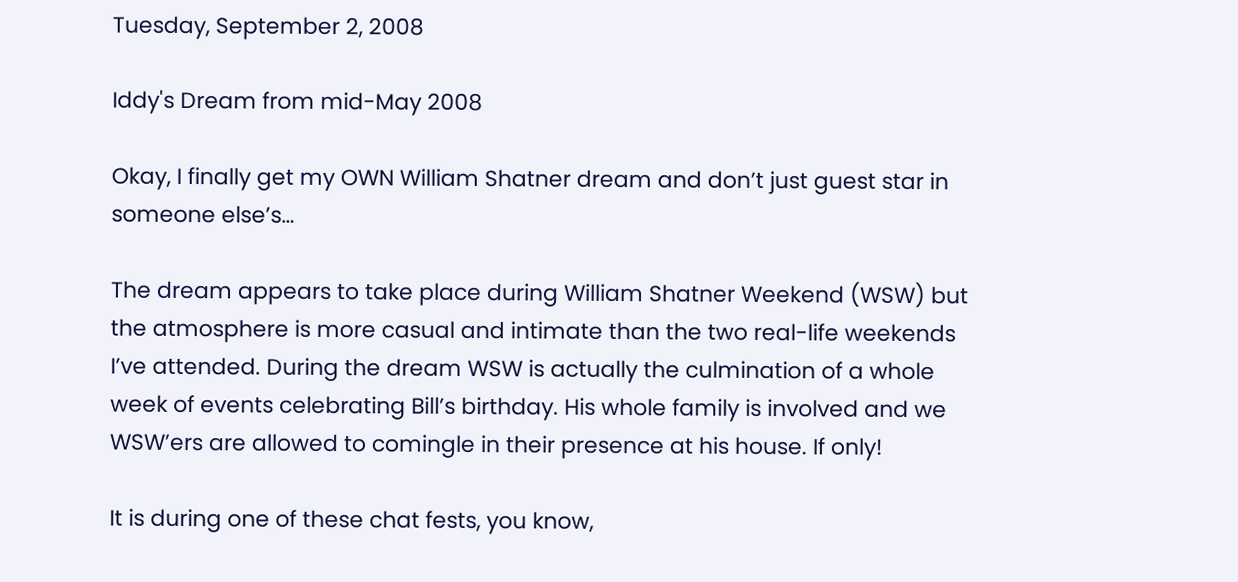Tuesday, September 2, 2008

Iddy's Dream from mid-May 2008

Okay, I finally get my OWN William Shatner dream and don’t just guest star in someone else’s…

The dream appears to take place during William Shatner Weekend (WSW) but the atmosphere is more casual and intimate than the two real-life weekends I’ve attended. During the dream WSW is actually the culmination of a whole week of events celebrating Bill’s birthday. His whole family is involved and we WSW’ers are allowed to comingle in their presence at his house. If only!

It is during one of these chat fests, you know,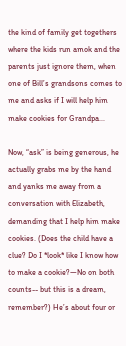the kind of family get togethers where the kids run amok and the parents just ignore them, when one of Bill’s grandsons comes to me and asks if I will help him make cookies for Grandpa...

Now, “ask” is being generous, he actually grabs me by the hand and yanks me away from a conversation with Elizabeth, demanding that I help him make cookies. (Does the child have a clue? Do I *look* like I know how to make a cookie?—No on both counts-- but this is a dream, remember?) He’s about four or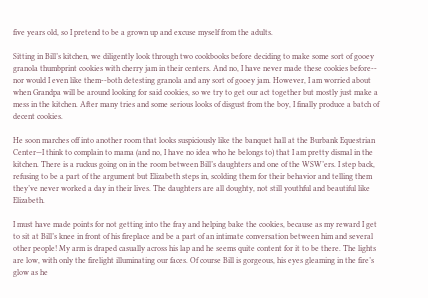five years old, so I pretend to be a grown up and excuse myself from the adults.

Sitting in Bill’s kitchen, we diligently look through two cookbooks before deciding to make some sort of gooey granola thumbprint cookies with cherry jam in their centers. And no, I have never made these cookies before-- nor would I even like them--both detesting granola and any sort of gooey jam. However, I am worried about when Grandpa will be around looking for said cookies, so we try to get our act together but mostly just make a mess in the kitchen. After many tries and some serious looks of disgust from the boy, I finally produce a batch of decent cookies.

He soon marches off into another room that looks suspiciously like the banquet hall at the Burbank Equestrian Center—I think to complain to mama (and no, I have no idea who he belongs to) that I am pretty dismal in the kitchen. There is a ruckus going on in the room between Bill’s daughters and one of the WSW’ers. I step back, refusing to be a part of the argument but Elizabeth steps in, scolding them for their behavior and telling them they’ve never worked a day in their lives. The daughters are all doughty, not still youthful and beautiful like Elizabeth.

I must have made points for not getting into the fray and helping bake the cookies, because as my reward I get to sit at Bill’s knee in front of his fireplace and be a part of an intimate conversation between him and several other people! My arm is draped casually across his lap and he seems quite content for it to be there. The lights are low, with only the firelight illuminating our faces. Of course Bill is gorgeous, his eyes gleaming in the fire’s glow as he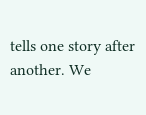tells one story after another. We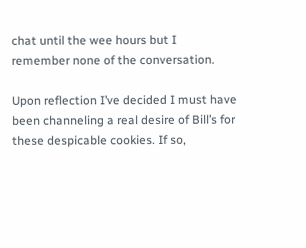chat until the wee hours but I remember none of the conversation.

Upon reflection I’ve decided I must have been channeling a real desire of Bill’s for these despicable cookies. If so,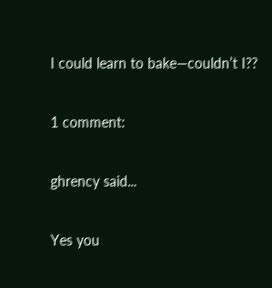I could learn to bake—couldn’t I??

1 comment:

ghrency said...

Yes you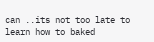can ..its not too late to learn how to baked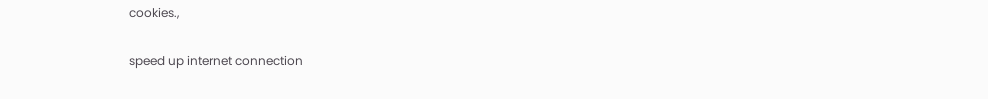cookies.,

speed up internet connection